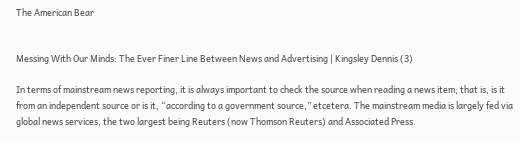The American Bear


Messing With Our Minds: The Ever Finer Line Between News and Advertising | Kingsley Dennis (3)

In terms of mainstream news reporting, it is always important to check the source when reading a news item; that is, is it from an independent source or is it, “according to a government source,” etcetera. The mainstream media is largely fed via global news services, the two largest being Reuters (now Thomson Reuters) and Associated Press.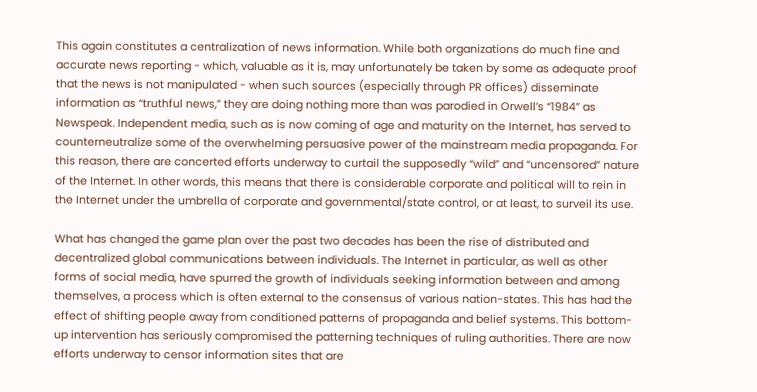This again constitutes a centralization of news information. While both organizations do much fine and accurate news reporting - which, valuable as it is, may unfortunately be taken by some as adequate proof that the news is not manipulated - when such sources (especially through PR offices) disseminate information as “truthful news,” they are doing nothing more than was parodied in Orwell’s “1984” as Newspeak. Independent media, such as is now coming of age and maturity on the Internet, has served to counterneutralize some of the overwhelming persuasive power of the mainstream media propaganda. For this reason, there are concerted efforts underway to curtail the supposedly “wild” and “uncensored” nature of the Internet. In other words, this means that there is considerable corporate and political will to rein in the Internet under the umbrella of corporate and governmental/state control, or at least, to surveil its use.

What has changed the game plan over the past two decades has been the rise of distributed and decentralized global communications between individuals. The Internet in particular, as well as other forms of social media, have spurred the growth of individuals seeking information between and among themselves, a process which is often external to the consensus of various nation-states. This has had the effect of shifting people away from conditioned patterns of propaganda and belief systems. This bottom-up intervention has seriously compromised the patterning techniques of ruling authorities. There are now efforts underway to censor information sites that are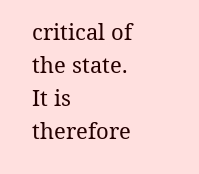critical of the state. It is therefore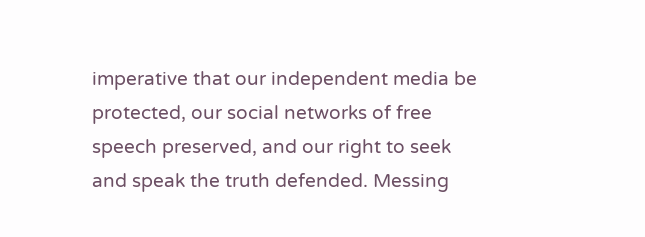imperative that our independent media be protected, our social networks of free speech preserved, and our right to seek and speak the truth defended. Messing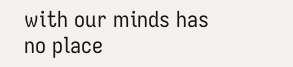with our minds has no place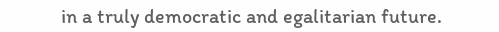in a truly democratic and egalitarian future.